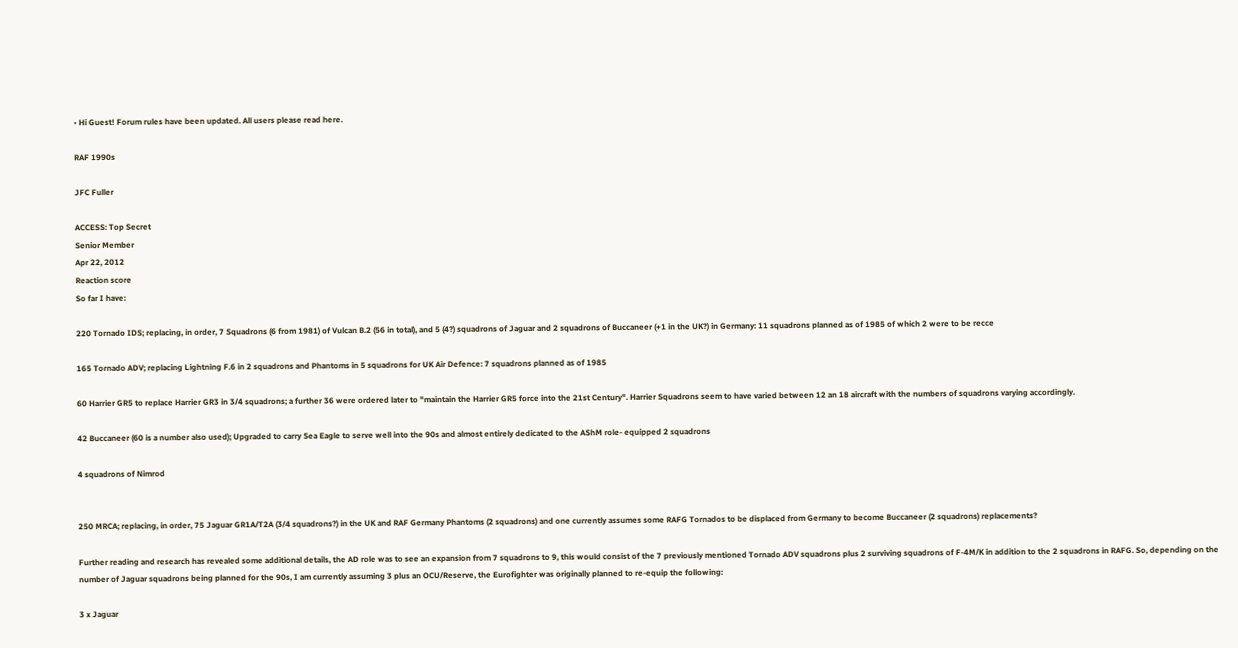• Hi Guest! Forum rules have been updated. All users please read here.

RAF 1990s

JFC Fuller

ACCESS: Top Secret
Senior Member
Apr 22, 2012
Reaction score
So far I have:

220 Tornado IDS; replacing, in order, 7 Squadrons (6 from 1981) of Vulcan B.2 (56 in total), and 5 (4?) squadrons of Jaguar and 2 squadrons of Buccaneer (+1 in the UK?) in Germany: 11 squadrons planned as of 1985 of which 2 were to be recce

165 Tornado ADV; replacing Lightning F.6 in 2 squadrons and Phantoms in 5 squadrons for UK Air Defence: 7 squadrons planned as of 1985

60 Harrier GR5 to replace Harrier GR3 in 3/4 squadrons; a further 36 were ordered later to "maintain the Harrier GR5 force into the 21st Century". Harrier Squadrons seem to have varied between 12 an 18 aircraft with the numbers of squadrons varying accordingly.

42 Buccaneer (60 is a number also used); Upgraded to carry Sea Eagle to serve well into the 90s and almost entirely dedicated to the AShM role- equipped 2 squadrons

4 squadrons of Nimrod


250 MRCA; replacing, in order, 75 Jaguar GR1A/T2A (3/4 squadrons?) in the UK and RAF Germany Phantoms (2 squadrons) and one currently assumes some RAFG Tornados to be displaced from Germany to become Buccaneer (2 squadrons) replacements?

Further reading and research has revealed some additional details, the AD role was to see an expansion from 7 squadrons to 9, this would consist of the 7 previously mentioned Tornado ADV squadrons plus 2 surviving squadrons of F-4M/K in addition to the 2 squadrons in RAFG. So, depending on the number of Jaguar squadrons being planned for the 90s, I am currently assuming 3 plus an OCU/Reserve, the Eurofighter was originally planned to re-equip the following:

3 x Jaguar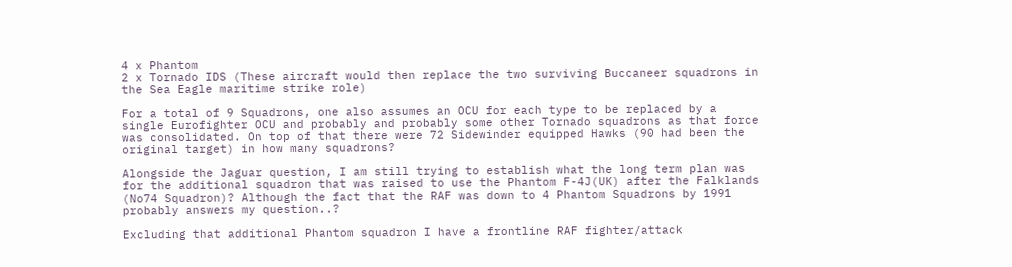4 x Phantom
2 x Tornado IDS (These aircraft would then replace the two surviving Buccaneer squadrons in the Sea Eagle maritime strike role)

For a total of 9 Squadrons, one also assumes an OCU for each type to be replaced by a single Eurofighter OCU and probably and probably some other Tornado squadrons as that force was consolidated. On top of that there were 72 Sidewinder equipped Hawks (90 had been the original target) in how many squadrons?

Alongside the Jaguar question, I am still trying to establish what the long term plan was for the additional squadron that was raised to use the Phantom F-4J(UK) after the Falklands (No74 Squadron)? Although the fact that the RAF was down to 4 Phantom Squadrons by 1991 probably answers my question..?

Excluding that additional Phantom squadron I have a frontline RAF fighter/attack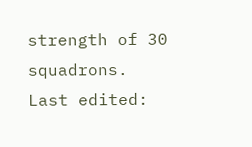strength of 30 squadrons.
Last edited: